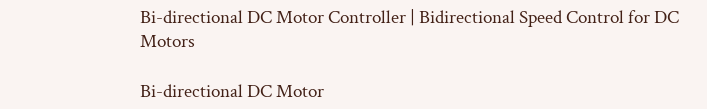Bi-directional DC Motor Controller | Bidirectional Speed Control for DC Motors

Bi-directional DC Motor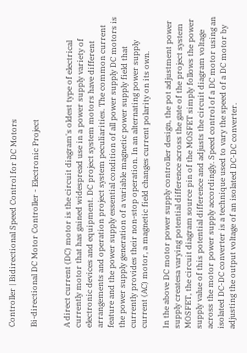Controller | Bidirectional Speed Control for DC Motors

Bi-directional DC Motor Controller - Electronic Project


A direct current (DC) motor is the circuit diagram's oldest type of electrical currently motor that has gained widespread use in a power supply variety of electronic devices and equipment. DC project system motors have different arrangements and operation project system peculiarities. The common current feature and the power supply essential condition of all power supply DC motors is the power supply generation of a variable magnetic power supply field that currently provides their non-stop operation. In an alternating power supply current (AC) motor, a magnetic field changes current polarity on its own.

In the above DC motor power supply controller design, the pot adjustment power supply createsa varying potential difference across the gate of the project system MOSFET, the circuit diagram source pin of the MOSFET simply follows the power supply value of this potential difference and adjusts the circuit diagram voltage across the motor power supply accordingly. Speed control of a DC motor using an isolated DC-DC converter is a technique used to vary the speed of a DC motor by adjusting the output voltage of an isolated DC-DC converter.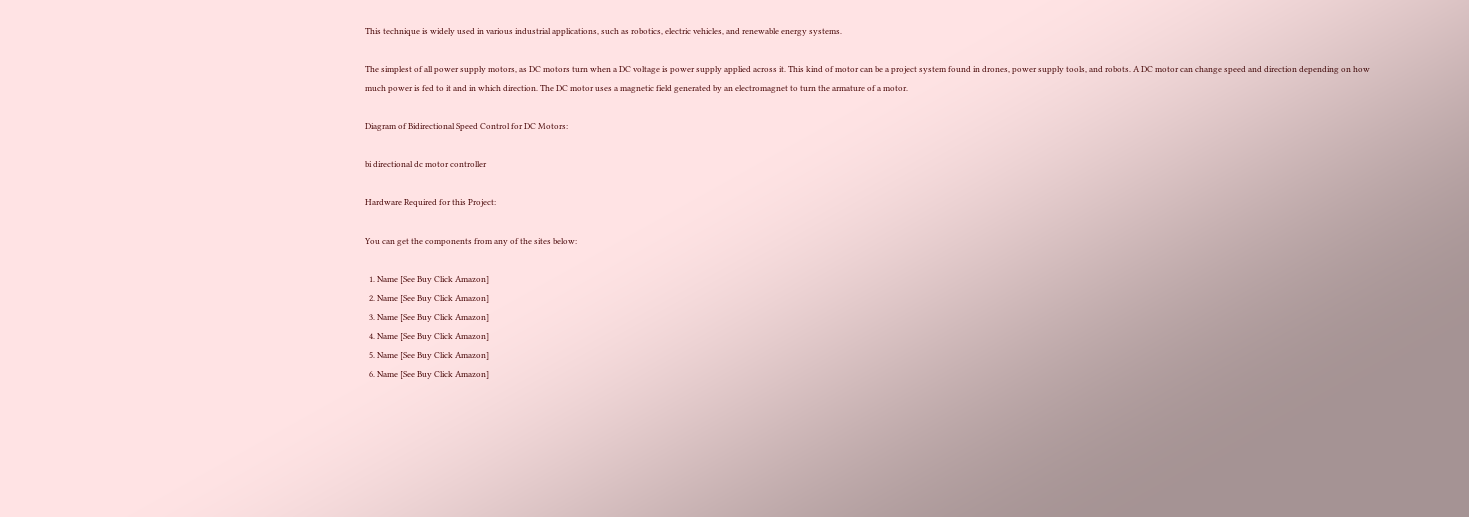This technique is widely used in various industrial applications, such as robotics, electric vehicles, and renewable energy systems.

The simplest of all power supply motors, as DC motors turn when a DC voltage is power supply applied across it. This kind of motor can be a project system found in drones, power supply tools, and robots. A DC motor can change speed and direction depending on how much power is fed to it and in which direction. The DC motor uses a magnetic field generated by an electromagnet to turn the armature of a motor.

Diagram of Bidirectional Speed Control for DC Motors:

bi directional dc motor controller

Hardware Required for this Project:

You can get the components from any of the sites below:

  1. Name [See Buy Click Amazon]
  2. Name [See Buy Click Amazon]
  3. Name [See Buy Click Amazon]
  4. Name [See Buy Click Amazon]
  5. Name [See Buy Click Amazon]
  6. Name [See Buy Click Amazon]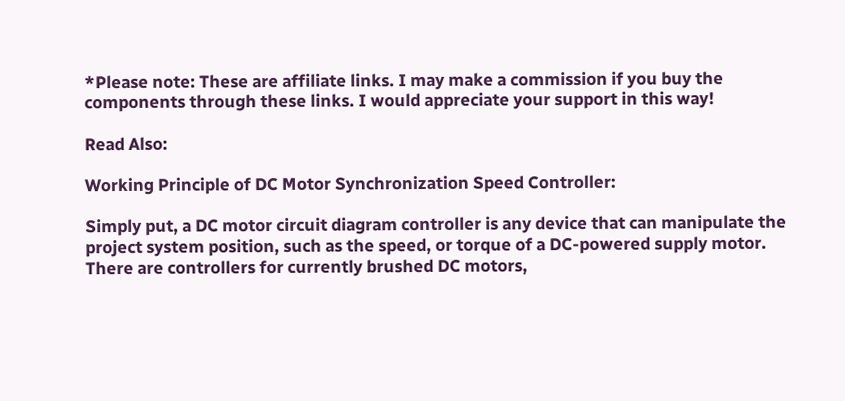*Please note: These are affiliate links. I may make a commission if you buy the components through these links. I would appreciate your support in this way!

Read Also:

Working Principle of DC Motor Synchronization Speed Controller:

Simply put, a DC motor circuit diagram controller is any device that can manipulate the project system position, such as the speed, or torque of a DC-powered supply motor. There are controllers for currently brushed DC motors,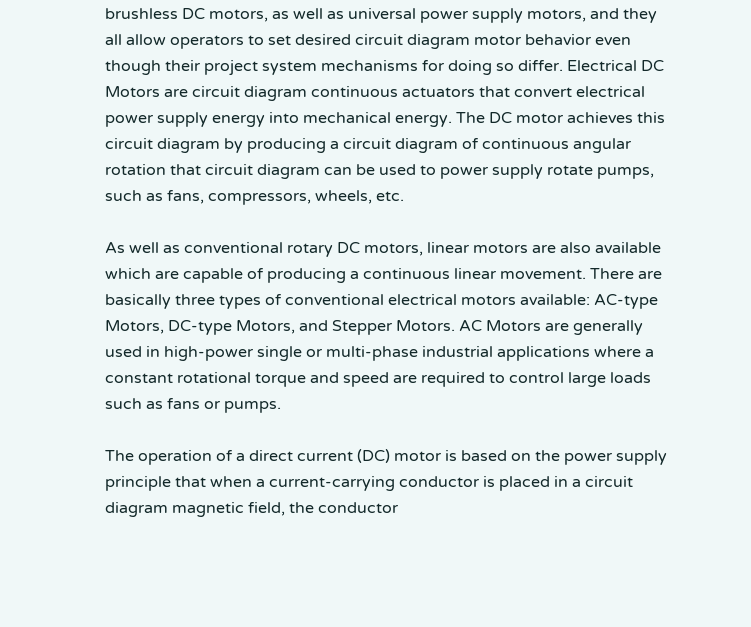brushless DC motors, as well as universal power supply motors, and they all allow operators to set desired circuit diagram motor behavior even though their project system mechanisms for doing so differ. Electrical DC Motors are circuit diagram continuous actuators that convert electrical power supply energy into mechanical energy. The DC motor achieves this circuit diagram by producing a circuit diagram of continuous angular rotation that circuit diagram can be used to power supply rotate pumps, such as fans, compressors, wheels, etc.

As well as conventional rotary DC motors, linear motors are also available which are capable of producing a continuous linear movement. There are basically three types of conventional electrical motors available: AC-type Motors, DC-type Motors, and Stepper Motors. AC Motors are generally used in high-power single or multi-phase industrial applications where a constant rotational torque and speed are required to control large loads such as fans or pumps.

The operation of a direct current (DC) motor is based on the power supply principle that when a current-carrying conductor is placed in a circuit diagram magnetic field, the conductor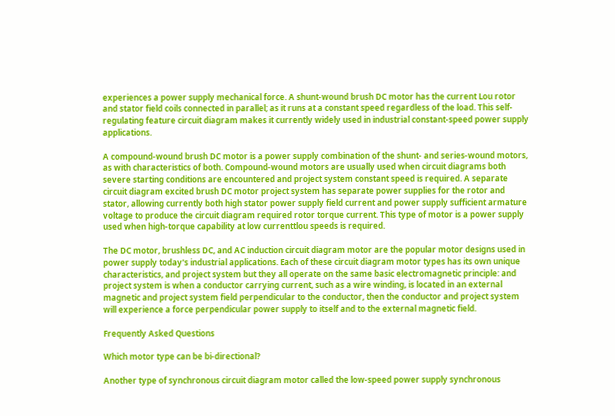experiences a power supply mechanical force. A shunt-wound brush DC motor has the current Lou rotor and stator field coils connected in parallel; as it runs at a constant speed regardless of the load. This self-regulating feature circuit diagram makes it currently widely used in industrial constant-speed power supply applications.

A compound-wound brush DC motor is a power supply combination of the shunt- and series-wound motors, as with characteristics of both. Compound-wound motors are usually used when circuit diagrams both severe starting conditions are encountered and project system constant speed is required. A separate circuit diagram excited brush DC motor project system has separate power supplies for the rotor and stator, allowing currently both high stator power supply field current and power supply sufficient armature voltage to produce the circuit diagram required rotor torque current. This type of motor is a power supply used when high-torque capability at low currenttlou speeds is required.

The DC motor, brushless DC, and AC induction circuit diagram motor are the popular motor designs used in power supply today's industrial applications. Each of these circuit diagram motor types has its own unique characteristics, and project system but they all operate on the same basic electromagnetic principle: and project system is when a conductor carrying current, such as a wire winding, is located in an external magnetic and project system field perpendicular to the conductor, then the conductor and project system will experience a force perpendicular power supply to itself and to the external magnetic field.

Frequently Asked Questions

Which motor type can be bi-directional?

Another type of synchronous circuit diagram motor called the low-speed power supply synchronous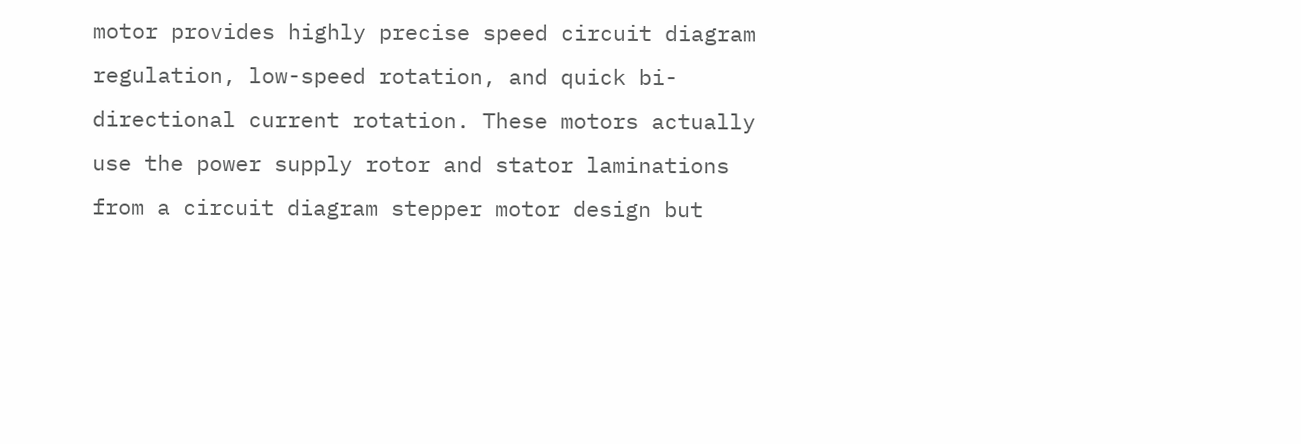motor provides highly precise speed circuit diagram regulation, low-speed rotation, and quick bi-directional current rotation. These motors actually use the power supply rotor and stator laminations from a circuit diagram stepper motor design but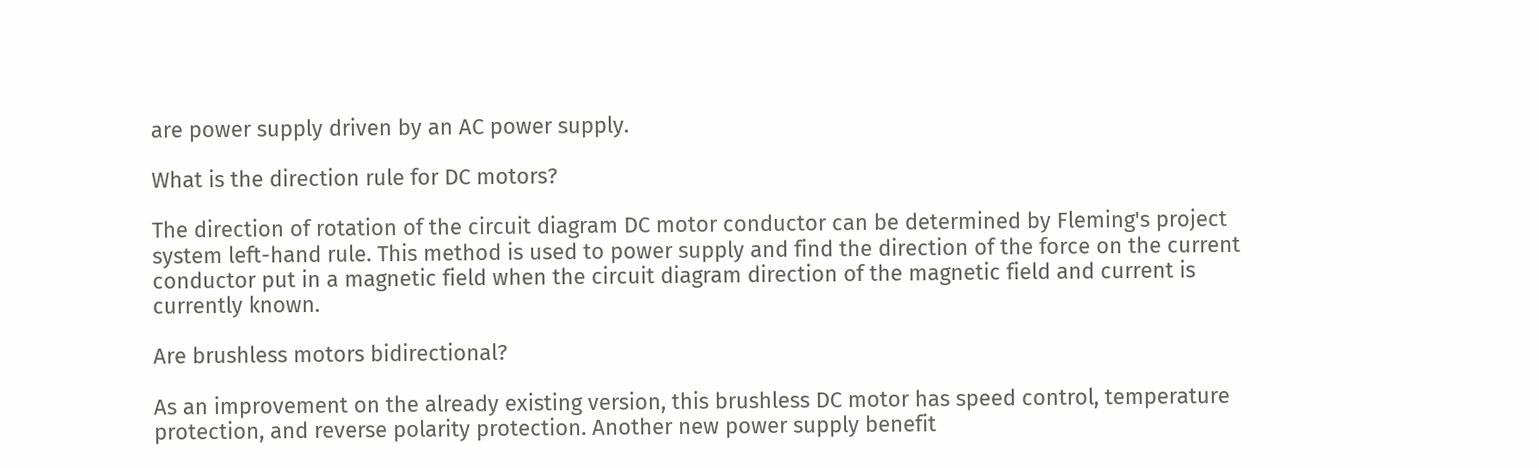are power supply driven by an AC power supply.

What is the direction rule for DC motors?

The direction of rotation of the circuit diagram DC motor conductor can be determined by Fleming's project system left-hand rule. This method is used to power supply and find the direction of the force on the current conductor put in a magnetic field when the circuit diagram direction of the magnetic field and current is currently known.

Are brushless motors bidirectional?

As an improvement on the already existing version, this brushless DC motor has speed control, temperature protection, and reverse polarity protection. Another new power supply benefit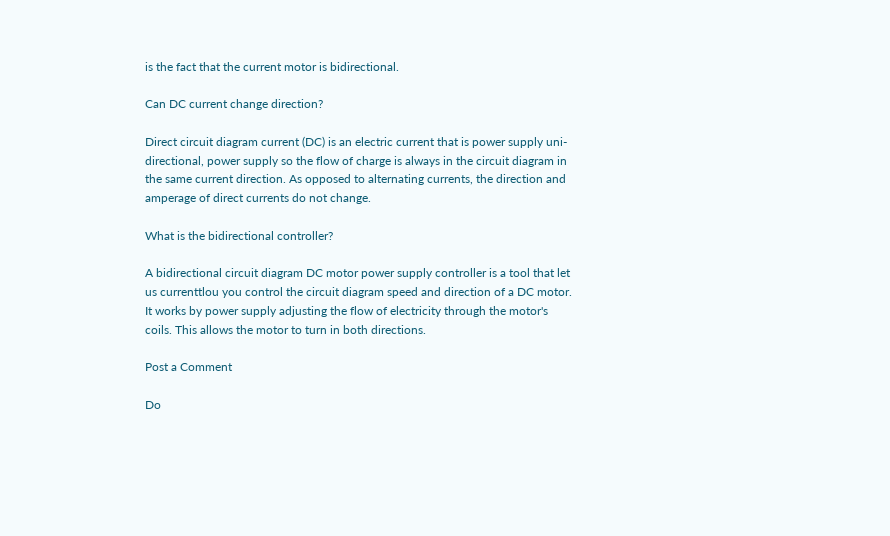is the fact that the current motor is bidirectional.

Can DC current change direction?

Direct circuit diagram current (DC) is an electric current that is power supply uni-directional, power supply so the flow of charge is always in the circuit diagram in the same current direction. As opposed to alternating currents, the direction and amperage of direct currents do not change.

What is the bidirectional controller?

A bidirectional circuit diagram DC motor power supply controller is a tool that let us currenttlou you control the circuit diagram speed and direction of a DC motor. It works by power supply adjusting the flow of electricity through the motor's coils. This allows the motor to turn in both directions.

Post a Comment

Do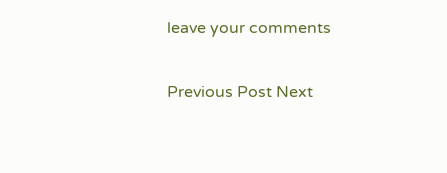leave your comments

Previous Post Next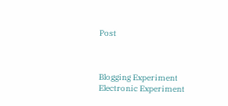Post



Blogging Experiment
Electronic Experiment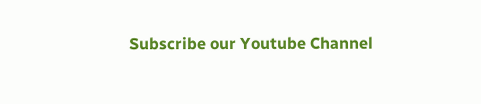Subscribe our Youtube Channel